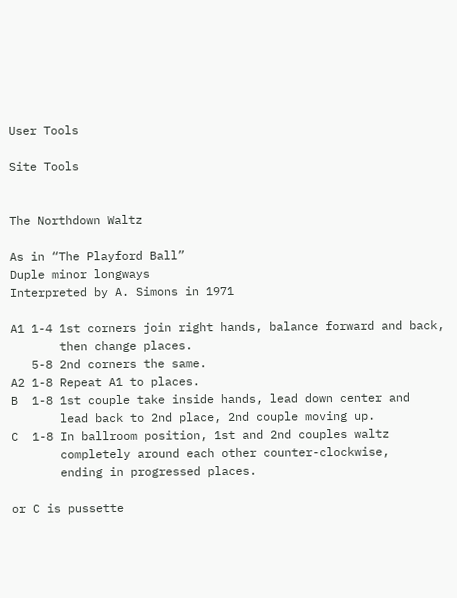User Tools

Site Tools


The Northdown Waltz

As in “The Playford Ball”
Duple minor longways
Interpreted by A. Simons in 1971

A1 1-4 1st corners join right hands, balance forward and back,
       then change places.
   5-8 2nd corners the same.
A2 1-8 Repeat A1 to places.
B  1-8 1st couple take inside hands, lead down center and
       lead back to 2nd place, 2nd couple moving up.
C  1-8 In ballroom position, 1st and 2nd couples waltz
       completely around each other counter-clockwise,
       ending in progressed places.

or C is pussette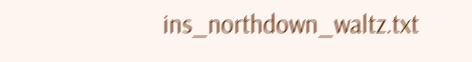ins_northdown_waltz.txt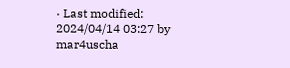· Last modified: 2024/04/14 03:27 by mar4uscha